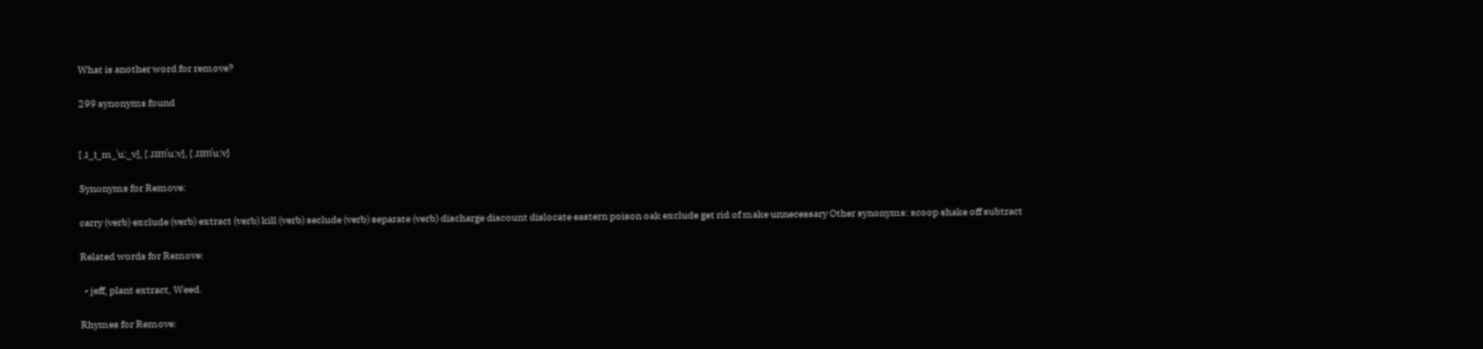What is another word for remove?

299 synonyms found


[ ɹ_ɪ_m_ˈuː_v], [ ɹɪmˈuːv], [ ɹɪmˈuːv]

Synonyms for Remove:

carry (verb) exclude (verb) extract (verb) kill (verb) seclude (verb) separate (verb) discharge discount dislocate eastern poison oak exclude get rid of make unnecessary Other synonyms: scoop shake off subtract

Related words for Remove:

  • jeff, plant extract, Weed.

Rhymes for Remove: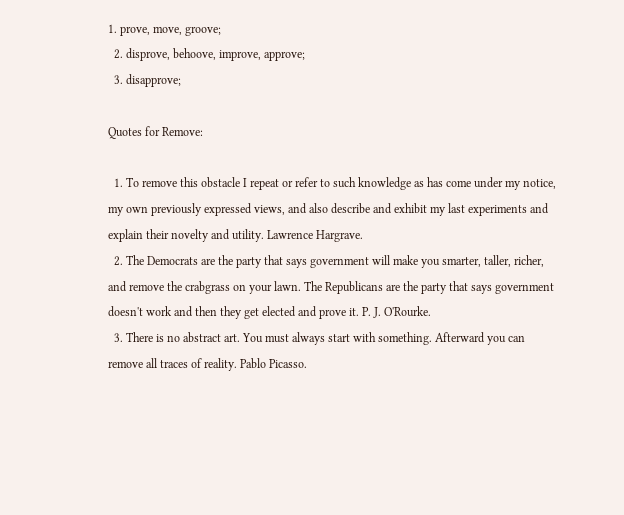1. prove, move, groove;
  2. disprove, behoove, improve, approve;
  3. disapprove;

Quotes for Remove:

  1. To remove this obstacle I repeat or refer to such knowledge as has come under my notice, my own previously expressed views, and also describe and exhibit my last experiments and explain their novelty and utility. Lawrence Hargrave.
  2. The Democrats are the party that says government will make you smarter, taller, richer, and remove the crabgrass on your lawn. The Republicans are the party that says government doesn't work and then they get elected and prove it. P. J. O'Rourke.
  3. There is no abstract art. You must always start with something. Afterward you can remove all traces of reality. Pablo Picasso.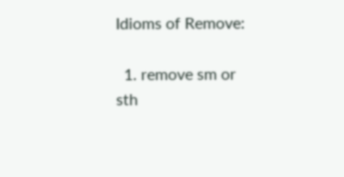Idioms of Remove:

  1. remove sm or sth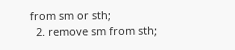from sm or sth;
  2. remove sm from sth;